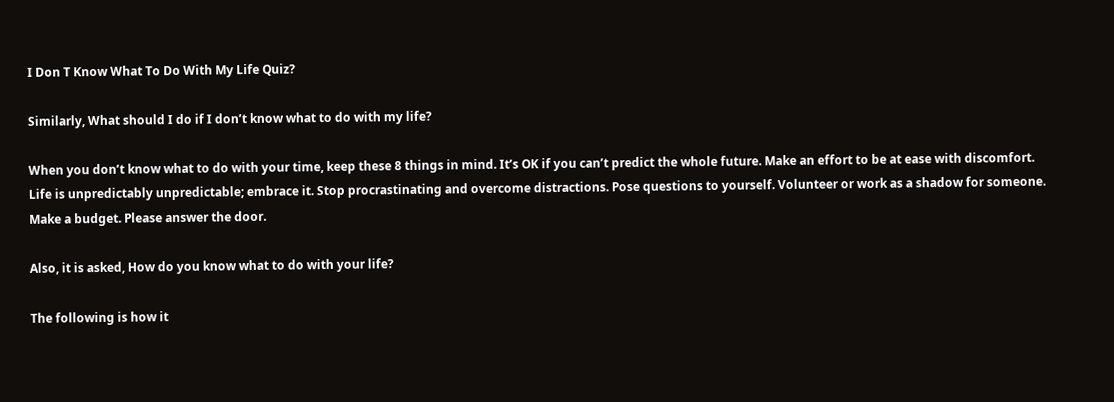I Don T Know What To Do With My Life Quiz?

Similarly, What should I do if I don’t know what to do with my life?

When you don’t know what to do with your time, keep these 8 things in mind. It’s OK if you can’t predict the whole future. Make an effort to be at ease with discomfort. Life is unpredictably unpredictable; embrace it. Stop procrastinating and overcome distractions. Pose questions to yourself. Volunteer or work as a shadow for someone. Make a budget. Please answer the door.

Also, it is asked, How do you know what to do with your life?

The following is how it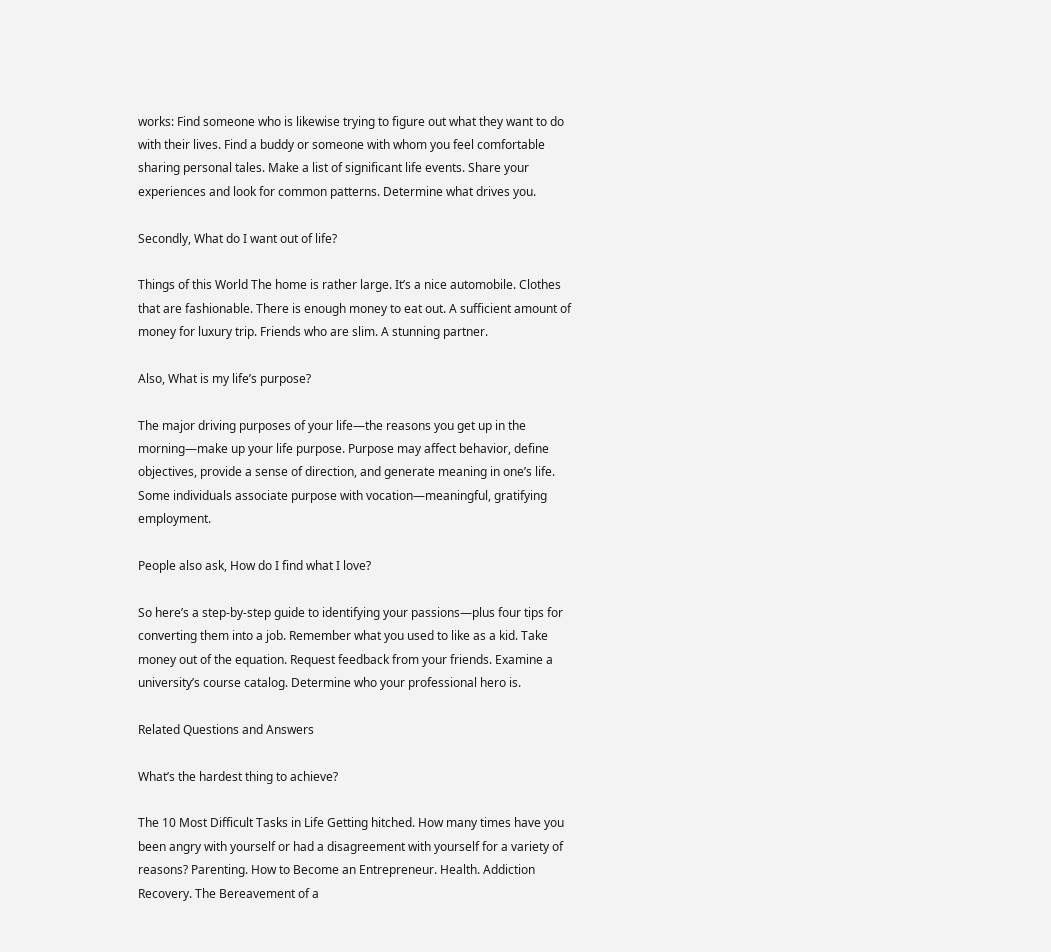works: Find someone who is likewise trying to figure out what they want to do with their lives. Find a buddy or someone with whom you feel comfortable sharing personal tales. Make a list of significant life events. Share your experiences and look for common patterns. Determine what drives you.

Secondly, What do I want out of life?

Things of this World The home is rather large. It’s a nice automobile. Clothes that are fashionable. There is enough money to eat out. A sufficient amount of money for luxury trip. Friends who are slim. A stunning partner.

Also, What is my life’s purpose?

The major driving purposes of your life—the reasons you get up in the morning—make up your life purpose. Purpose may affect behavior, define objectives, provide a sense of direction, and generate meaning in one’s life. Some individuals associate purpose with vocation—meaningful, gratifying employment.

People also ask, How do I find what I love?

So here’s a step-by-step guide to identifying your passions—plus four tips for converting them into a job. Remember what you used to like as a kid. Take money out of the equation. Request feedback from your friends. Examine a university’s course catalog. Determine who your professional hero is.

Related Questions and Answers

What’s the hardest thing to achieve?

The 10 Most Difficult Tasks in Life Getting hitched. How many times have you been angry with yourself or had a disagreement with yourself for a variety of reasons? Parenting. How to Become an Entrepreneur. Health. Addiction Recovery. The Bereavement of a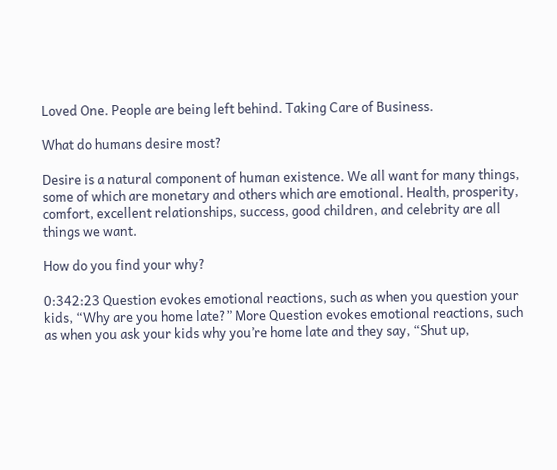Loved One. People are being left behind. Taking Care of Business.

What do humans desire most?

Desire is a natural component of human existence. We all want for many things, some of which are monetary and others which are emotional. Health, prosperity, comfort, excellent relationships, success, good children, and celebrity are all things we want.

How do you find your why?

0:342:23 Question evokes emotional reactions, such as when you question your kids, “Why are you home late?” More Question evokes emotional reactions, such as when you ask your kids why you’re home late and they say, “Shut up,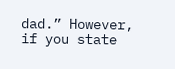dad.” However, if you state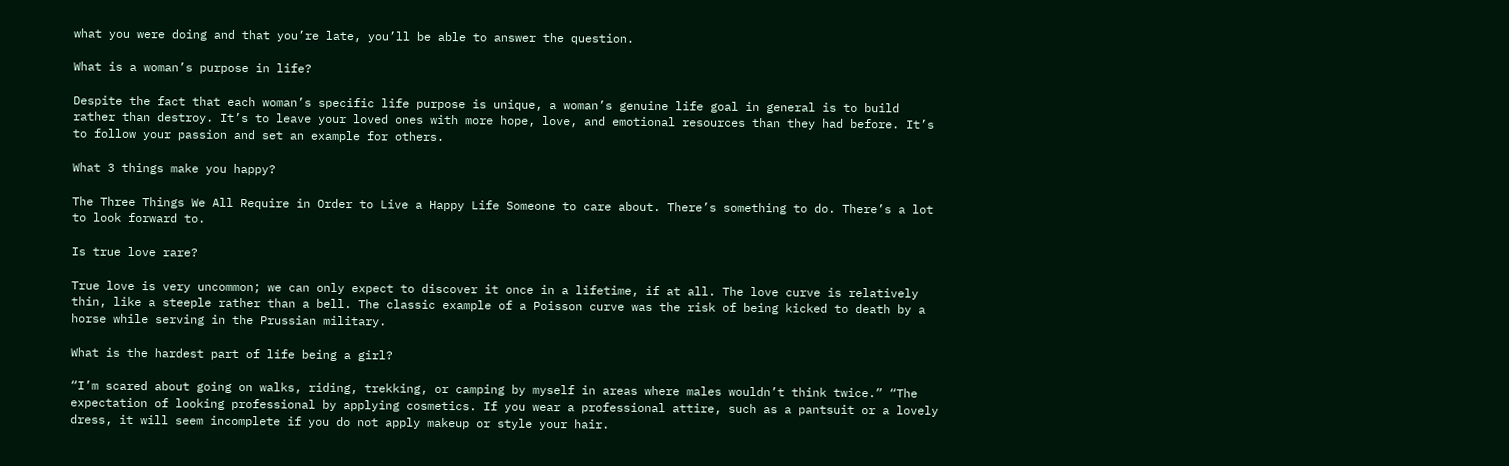what you were doing and that you’re late, you’ll be able to answer the question.

What is a woman’s purpose in life?

Despite the fact that each woman’s specific life purpose is unique, a woman’s genuine life goal in general is to build rather than destroy. It’s to leave your loved ones with more hope, love, and emotional resources than they had before. It’s to follow your passion and set an example for others.

What 3 things make you happy?

The Three Things We All Require in Order to Live a Happy Life Someone to care about. There’s something to do. There’s a lot to look forward to.

Is true love rare?

True love is very uncommon; we can only expect to discover it once in a lifetime, if at all. The love curve is relatively thin, like a steeple rather than a bell. The classic example of a Poisson curve was the risk of being kicked to death by a horse while serving in the Prussian military.

What is the hardest part of life being a girl?

“I’m scared about going on walks, riding, trekking, or camping by myself in areas where males wouldn’t think twice.” “The expectation of looking professional by applying cosmetics. If you wear a professional attire, such as a pantsuit or a lovely dress, it will seem incomplete if you do not apply makeup or style your hair.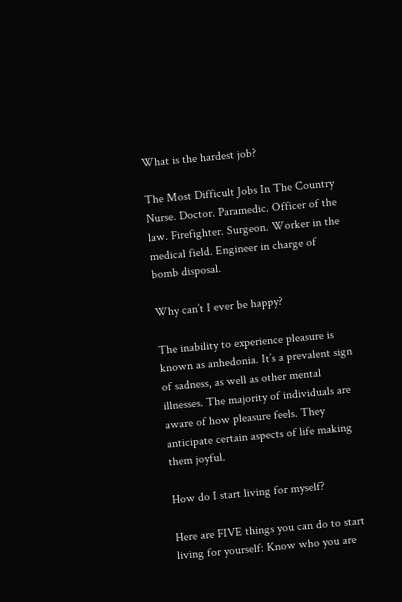What is the hardest job?

The Most Difficult Jobs In The Country Nurse. Doctor. Paramedic. Officer of the law. Firefighter. Surgeon. Worker in the medical field. Engineer in charge of bomb disposal.

Why can’t I ever be happy?

The inability to experience pleasure is known as anhedonia. It’s a prevalent sign of sadness, as well as other mental illnesses. The majority of individuals are aware of how pleasure feels. They anticipate certain aspects of life making them joyful.

How do I start living for myself?

Here are FIVE things you can do to start living for yourself: Know who you are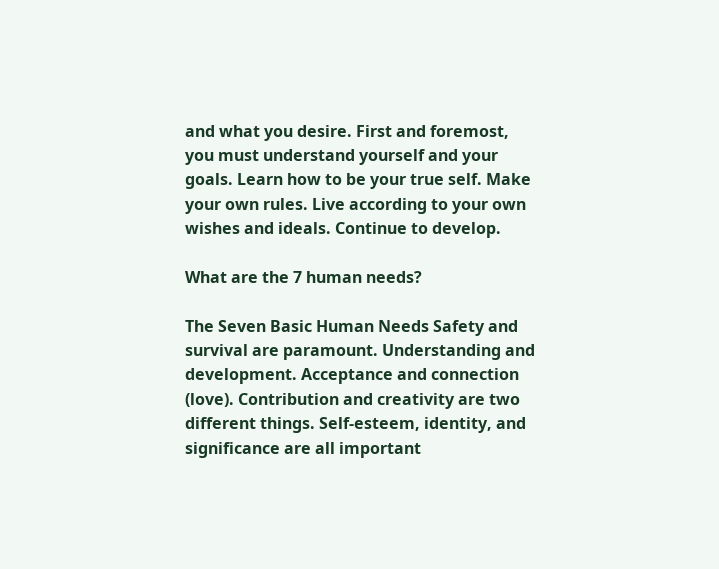and what you desire. First and foremost, you must understand yourself and your goals. Learn how to be your true self. Make your own rules. Live according to your own wishes and ideals. Continue to develop.

What are the 7 human needs?

The Seven Basic Human Needs Safety and survival are paramount. Understanding and development. Acceptance and connection (love). Contribution and creativity are two different things. Self-esteem, identity, and significance are all important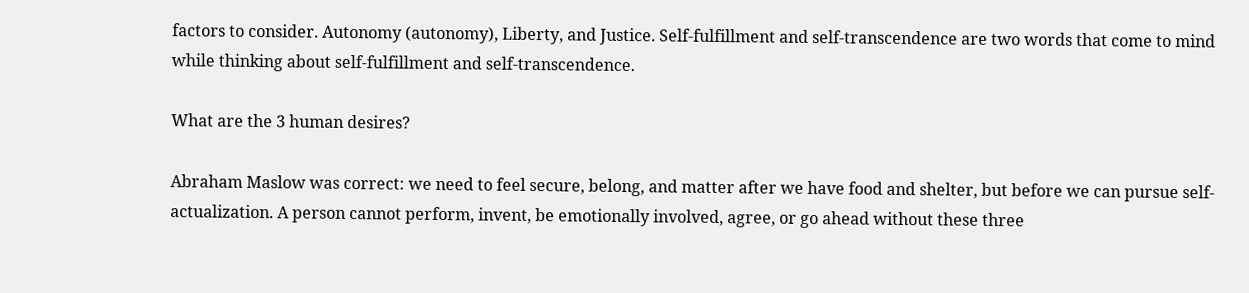factors to consider. Autonomy (autonomy), Liberty, and Justice. Self-fulfillment and self-transcendence are two words that come to mind while thinking about self-fulfillment and self-transcendence.

What are the 3 human desires?

Abraham Maslow was correct: we need to feel secure, belong, and matter after we have food and shelter, but before we can pursue self-actualization. A person cannot perform, invent, be emotionally involved, agree, or go ahead without these three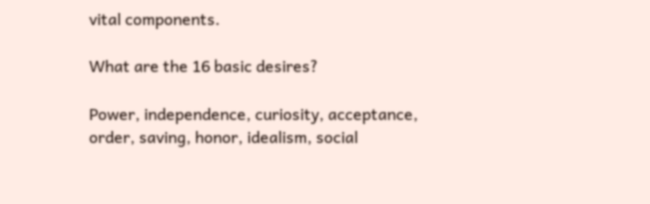vital components.

What are the 16 basic desires?

Power, independence, curiosity, acceptance, order, saving, honor, idealism, social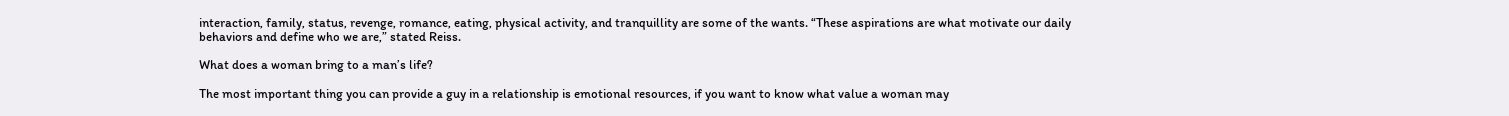interaction, family, status, revenge, romance, eating, physical activity, and tranquillity are some of the wants. “These aspirations are what motivate our daily behaviors and define who we are,” stated Reiss.

What does a woman bring to a man’s life?

The most important thing you can provide a guy in a relationship is emotional resources, if you want to know what value a woman may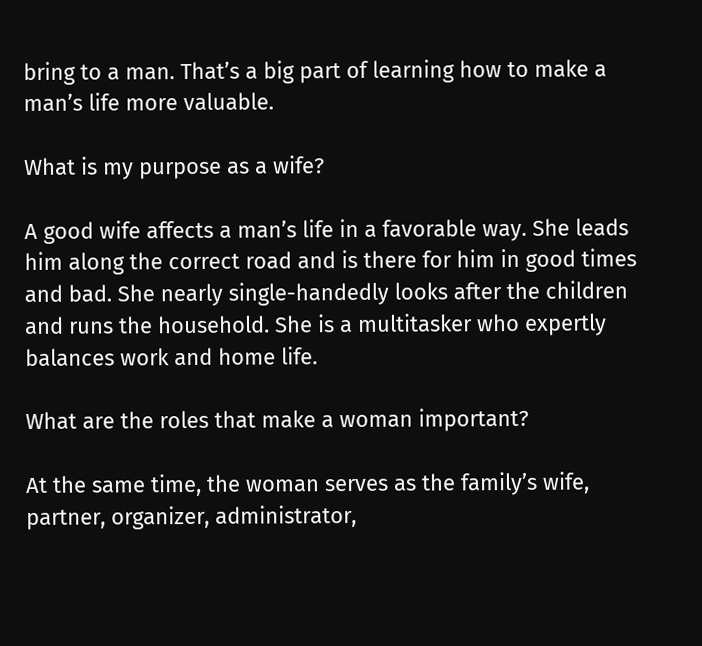bring to a man. That’s a big part of learning how to make a man’s life more valuable.

What is my purpose as a wife?

A good wife affects a man’s life in a favorable way. She leads him along the correct road and is there for him in good times and bad. She nearly single-handedly looks after the children and runs the household. She is a multitasker who expertly balances work and home life.

What are the roles that make a woman important?

At the same time, the woman serves as the family’s wife, partner, organizer, administrator,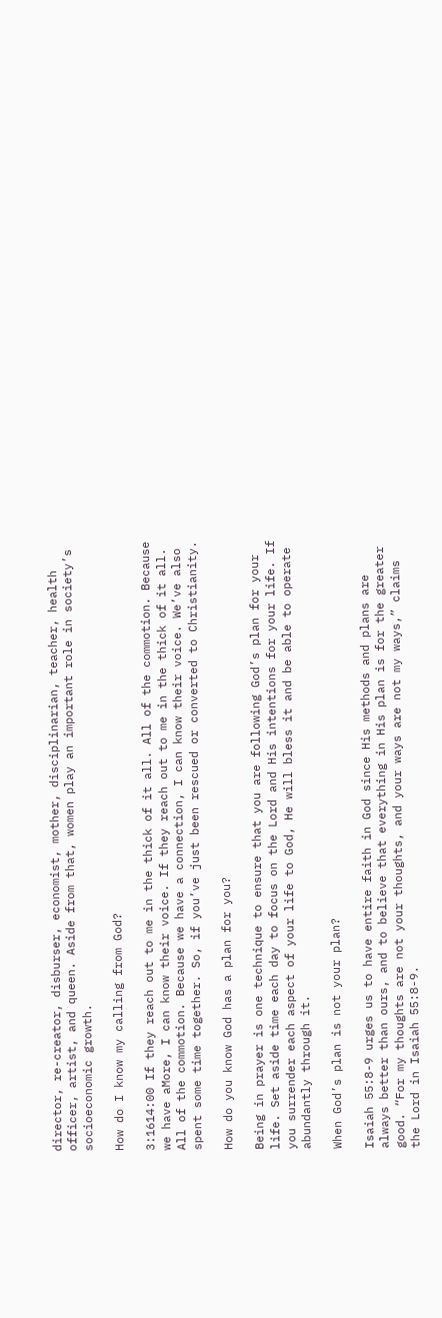director, re-creator, disburser, economist, mother, disciplinarian, teacher, health officer, artist, and queen. Aside from that, women play an important role in society’s socioeconomic growth.

How do I know my calling from God?

3:1614:00 If they reach out to me in the thick of it all. All of the commotion. Because we have aMore, I can know their voice. If they reach out to me in the thick of it all. All of the commotion. Because we have a connection, I can know their voice. We’ve also spent some time together. So, if you’ve just been rescued or converted to Christianity.

How do you know God has a plan for you?

Being in prayer is one technique to ensure that you are following God’s plan for your life. Set aside time each day to focus on the Lord and His intentions for your life. If you surrender each aspect of your life to God, He will bless it and be able to operate abundantly through it.

When God’s plan is not your plan?

Isaiah 55:8-9 urges us to have entire faith in God since His methods and plans are always better than ours, and to believe that everything in His plan is for the greater good. “For my thoughts are not your thoughts, and your ways are not my ways,” claims the Lord in Isaiah 55:8-9.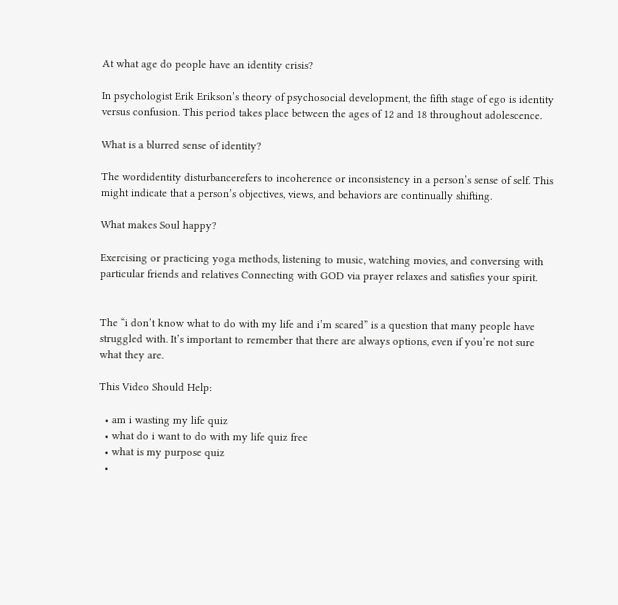At what age do people have an identity crisis?

In psychologist Erik Erikson’s theory of psychosocial development, the fifth stage of ego is identity versus confusion. This period takes place between the ages of 12 and 18 throughout adolescence.

What is a blurred sense of identity?

The wordidentity disturbancerefers to incoherence or inconsistency in a person’s sense of self. This might indicate that a person’s objectives, views, and behaviors are continually shifting.

What makes Soul happy?

Exercising or practicing yoga methods, listening to music, watching movies, and conversing with particular friends and relatives Connecting with GOD via prayer relaxes and satisfies your spirit.


The “i don’t know what to do with my life and i’m scared” is a question that many people have struggled with. It’s important to remember that there are always options, even if you’re not sure what they are.

This Video Should Help:

  • am i wasting my life quiz
  • what do i want to do with my life quiz free
  • what is my purpose quiz
  •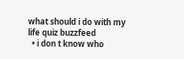what should i do with my life quiz buzzfeed
  • i don t know who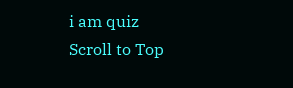i am quiz
Scroll to Top